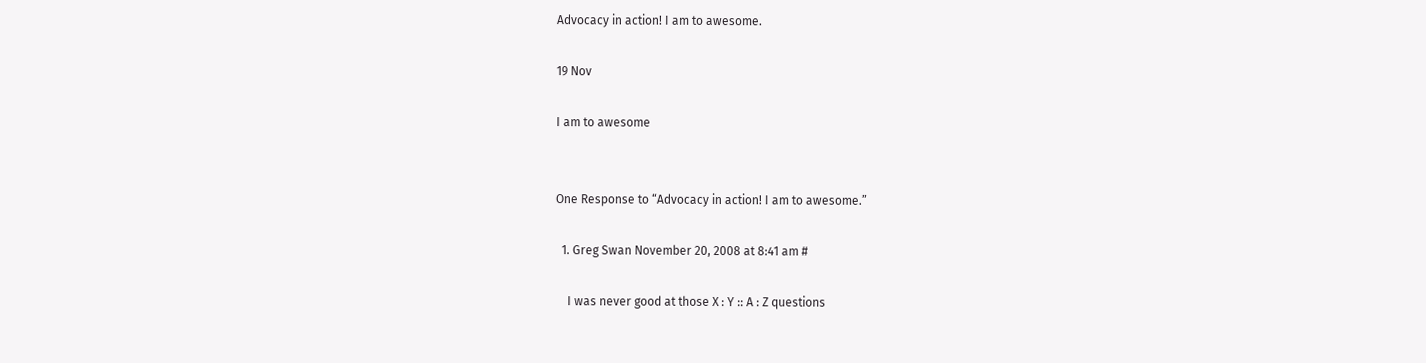Advocacy in action! I am to awesome.

19 Nov

I am to awesome


One Response to “Advocacy in action! I am to awesome.”

  1. Greg Swan November 20, 2008 at 8:41 am #

    I was never good at those X : Y :: A : Z questions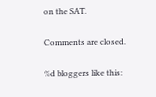on the SAT.

Comments are closed.

%d bloggers like this: